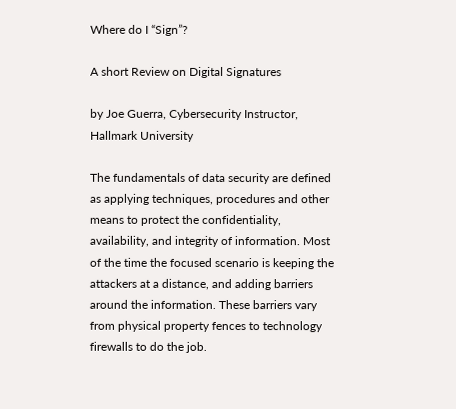Where do I “Sign”?

A short Review on Digital Signatures

by Joe Guerra, Cybersecurity Instructor, Hallmark University

The fundamentals of data security are defined as applying techniques, procedures and other means to protect the confidentiality, availability, and integrity of information. Most of the time the focused scenario is keeping the attackers at a distance, and adding barriers around the information. These barriers vary from physical property fences to technology firewalls to do the job.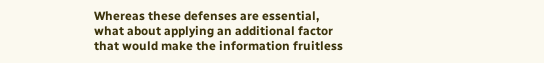Whereas these defenses are essential, what about applying an additional factor that would make the information fruitless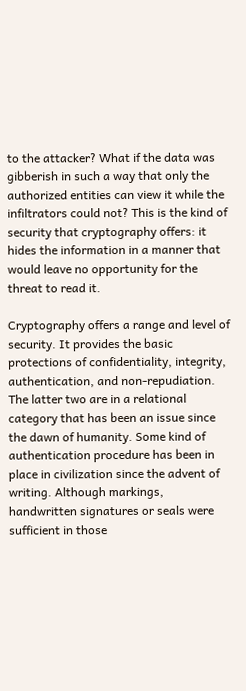to the attacker? What if the data was gibberish in such a way that only the authorized entities can view it while the infiltrators could not? This is the kind of security that cryptography offers: it hides the information in a manner that would leave no opportunity for the threat to read it.

Cryptography offers a range and level of security. It provides the basic protections of confidentiality, integrity, authentication, and non-repudiation. The latter two are in a relational category that has been an issue since the dawn of humanity. Some kind of authentication procedure has been in place in civilization since the advent of writing. Although markings, handwritten signatures or seals were sufficient in those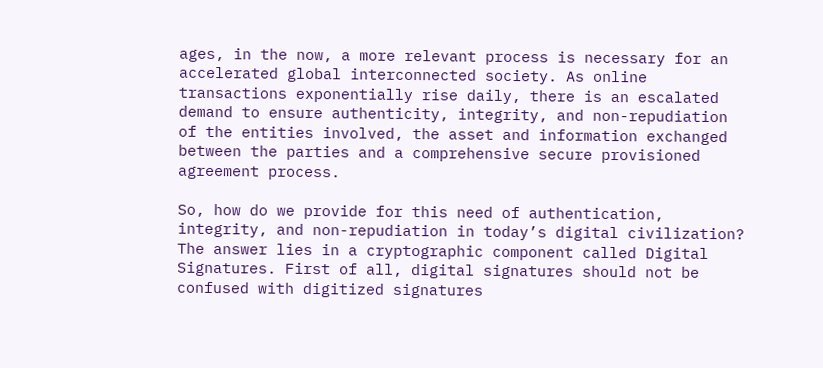ages, in the now, a more relevant process is necessary for an accelerated global interconnected society. As online transactions exponentially rise daily, there is an escalated demand to ensure authenticity, integrity, and non-repudiation of the entities involved, the asset and information exchanged between the parties and a comprehensive secure provisioned agreement process.

So, how do we provide for this need of authentication, integrity, and non-repudiation in today’s digital civilization? The answer lies in a cryptographic component called Digital Signatures. First of all, digital signatures should not be confused with digitized signatures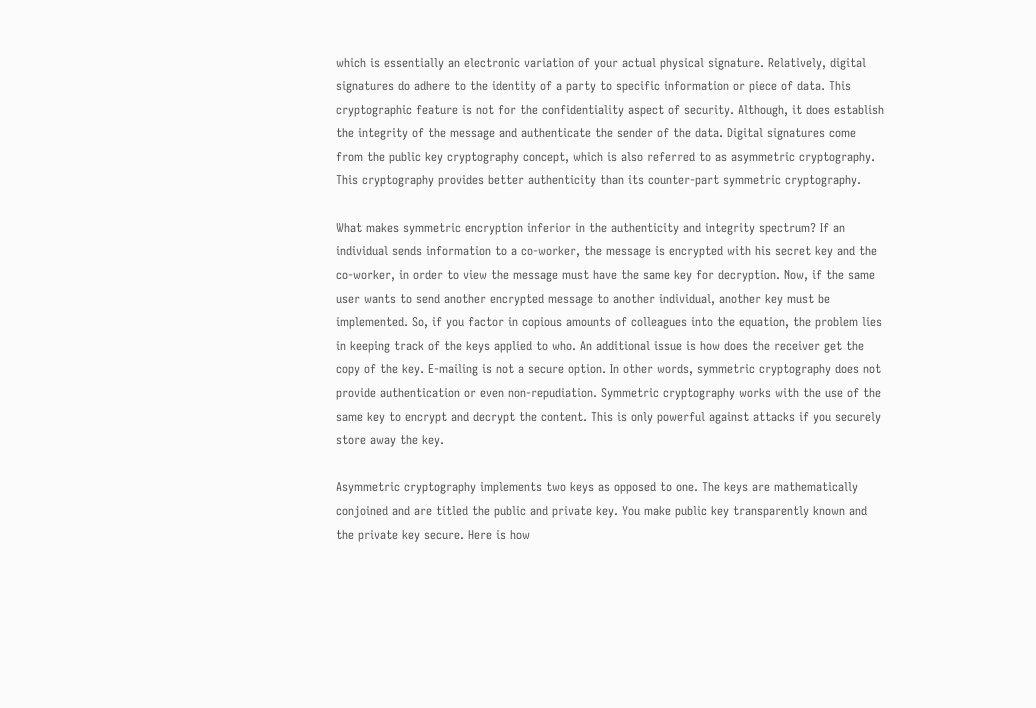which is essentially an electronic variation of your actual physical signature. Relatively, digital signatures do adhere to the identity of a party to specific information or piece of data. This cryptographic feature is not for the confidentiality aspect of security. Although, it does establish the integrity of the message and authenticate the sender of the data. Digital signatures come from the public key cryptography concept, which is also referred to as asymmetric cryptography. This cryptography provides better authenticity than its counter-part symmetric cryptography.

What makes symmetric encryption inferior in the authenticity and integrity spectrum? If an individual sends information to a co-worker, the message is encrypted with his secret key and the co-worker, in order to view the message must have the same key for decryption. Now, if the same user wants to send another encrypted message to another individual, another key must be implemented. So, if you factor in copious amounts of colleagues into the equation, the problem lies in keeping track of the keys applied to who. An additional issue is how does the receiver get the copy of the key. E-mailing is not a secure option. In other words, symmetric cryptography does not provide authentication or even non-repudiation. Symmetric cryptography works with the use of the same key to encrypt and decrypt the content. This is only powerful against attacks if you securely store away the key.

Asymmetric cryptography implements two keys as opposed to one. The keys are mathematically conjoined and are titled the public and private key. You make public key transparently known and the private key secure. Here is how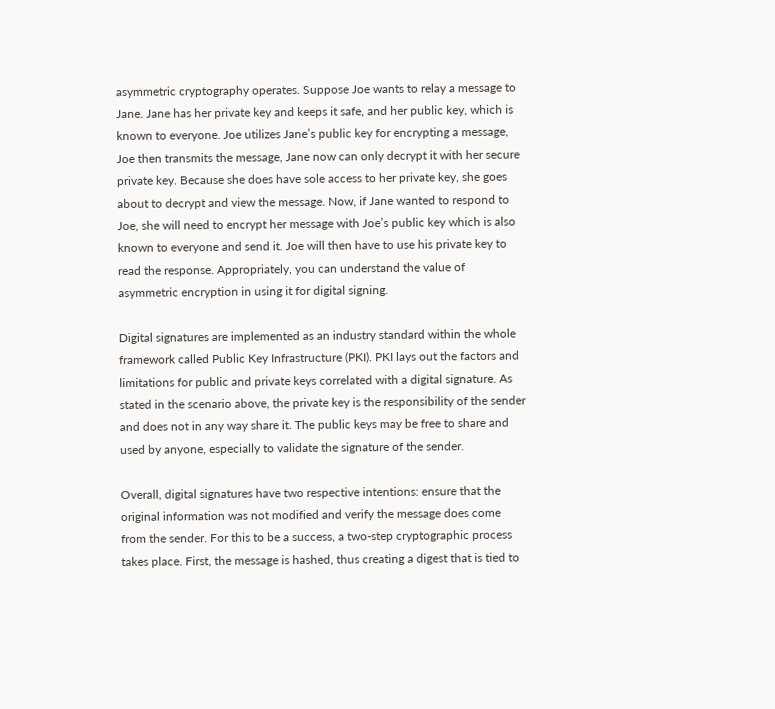asymmetric cryptography operates. Suppose Joe wants to relay a message to Jane. Jane has her private key and keeps it safe, and her public key, which is known to everyone. Joe utilizes Jane’s public key for encrypting a message, Joe then transmits the message, Jane now can only decrypt it with her secure private key. Because she does have sole access to her private key, she goes about to decrypt and view the message. Now, if Jane wanted to respond to Joe, she will need to encrypt her message with Joe’s public key which is also known to everyone and send it. Joe will then have to use his private key to read the response. Appropriately, you can understand the value of asymmetric encryption in using it for digital signing.

Digital signatures are implemented as an industry standard within the whole framework called Public Key Infrastructure (PKI). PKI lays out the factors and limitations for public and private keys correlated with a digital signature. As stated in the scenario above, the private key is the responsibility of the sender and does not in any way share it. The public keys may be free to share and used by anyone, especially to validate the signature of the sender.

Overall, digital signatures have two respective intentions: ensure that the original information was not modified and verify the message does come from the sender. For this to be a success, a two-step cryptographic process takes place. First, the message is hashed, thus creating a digest that is tied to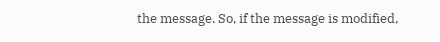the message. So, if the message is modified,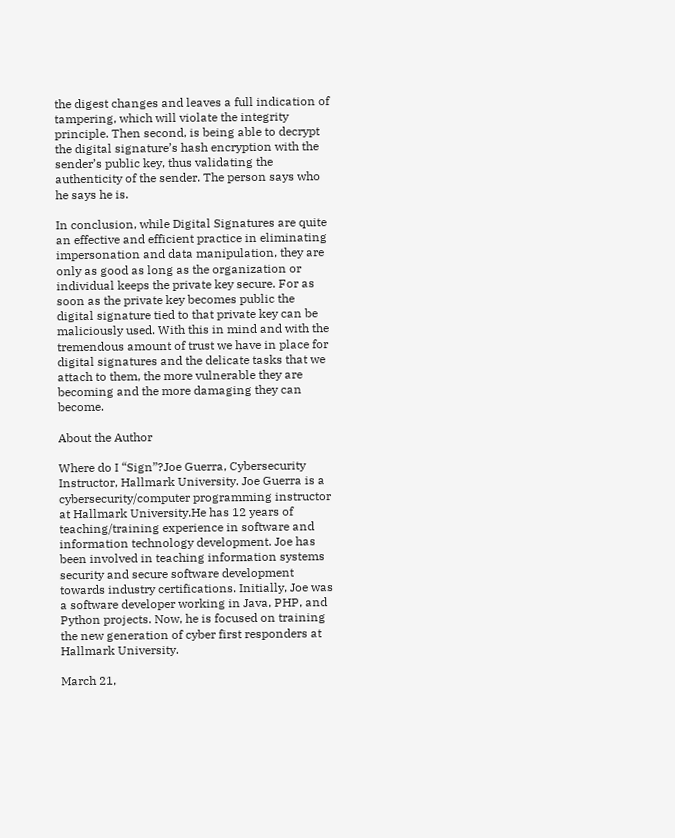the digest changes and leaves a full indication of tampering, which will violate the integrity principle. Then second, is being able to decrypt the digital signature’s hash encryption with the sender’s public key, thus validating the authenticity of the sender. The person says who he says he is.

In conclusion, while Digital Signatures are quite an effective and efficient practice in eliminating impersonation and data manipulation, they are only as good as long as the organization or individual keeps the private key secure. For as soon as the private key becomes public the digital signature tied to that private key can be maliciously used. With this in mind and with the tremendous amount of trust we have in place for digital signatures and the delicate tasks that we attach to them, the more vulnerable they are becoming and the more damaging they can become.

About the Author

Where do I “Sign”?Joe Guerra, Cybersecurity Instructor, Hallmark University. Joe Guerra is a cybersecurity/computer programming instructor at Hallmark University.He has 12 years of teaching/training experience in software and information technology development. Joe has been involved in teaching information systems security and secure software development towards industry certifications. Initially, Joe was a software developer working in Java, PHP, and Python projects. Now, he is focused on training the new generation of cyber first responders at Hallmark University.

March 21,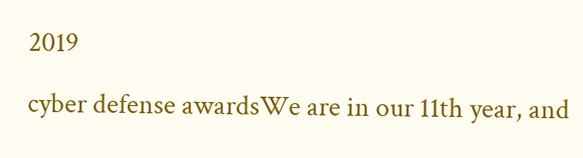2019

cyber defense awardsWe are in our 11th year, and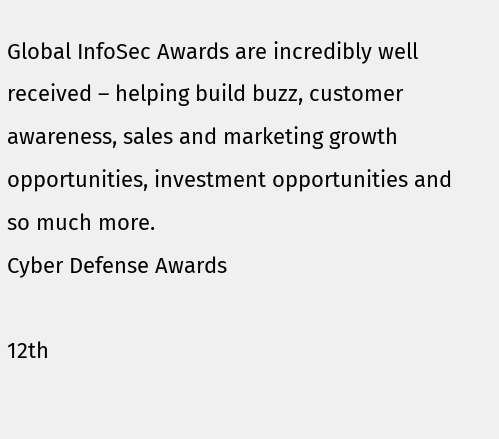Global InfoSec Awards are incredibly well received – helping build buzz, customer awareness, sales and marketing growth opportunities, investment opportunities and so much more.
Cyber Defense Awards

12th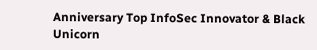Anniversary Top InfoSec Innovator & Black Unicorn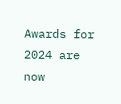Awards for 2024 are now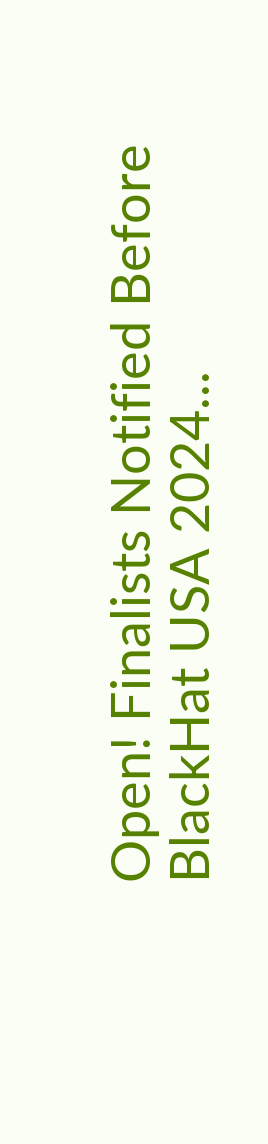Open! Finalists Notified Before BlackHat USA 2024...